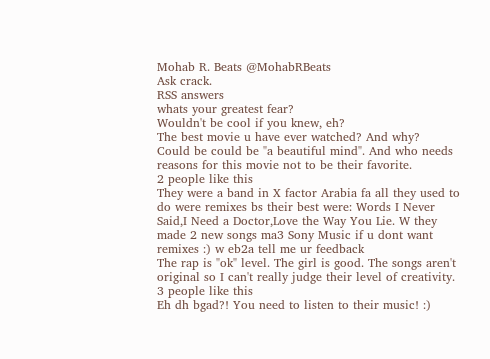Mohab R. Beats @MohabRBeats
Ask crack.
RSS answers
whats your greatest fear?
Wouldn't be cool if you knew, eh?
The best movie u have ever watched? And why?
Could be could be "a beautiful mind". And who needs reasons for this movie not to be their favorite.
2 people like this
They were a band in X factor Arabia fa all they used to do were remixes bs their best were: Words I Never Said,I Need a Doctor,Love the Way You Lie. W they made 2 new songs ma3 Sony Music if u dont want remixes :) w eb2a tell me ur feedback
The rap is "ok" level. The girl is good. The songs aren't original so I can't really judge their level of creativity.
3 people like this
Eh dh bgad?! You need to listen to their music! :)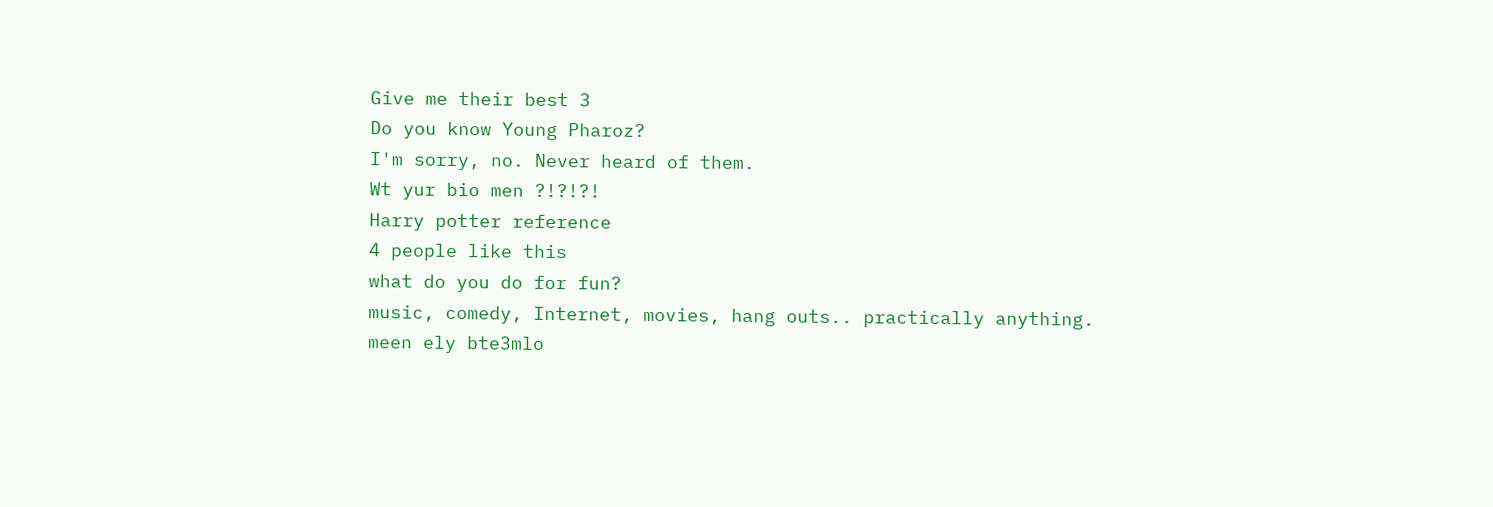Give me their best 3
Do you know Young Pharoz?
I'm sorry, no. Never heard of them.
Wt yur bio men ?!?!?!
Harry potter reference
4 people like this
what do you do for fun?
music, comedy, Internet, movies, hang outs.. practically anything.
meen ely bte3mlo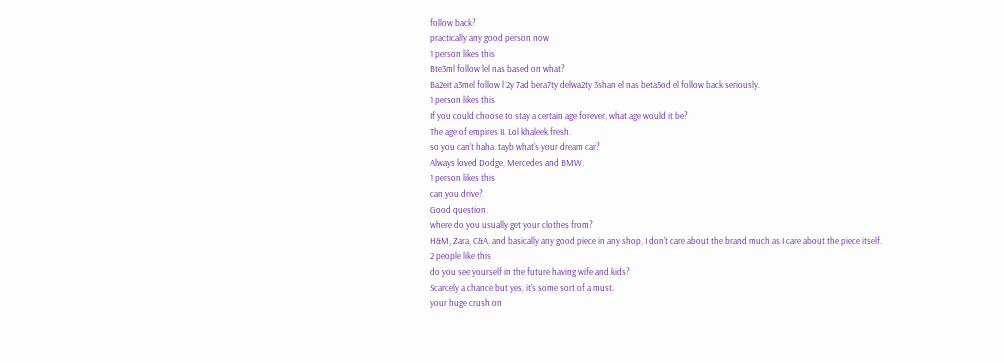follow back?
practically any good person now
1 person likes this
Bte3ml follow lel nas based on what?
Ba2eit a3mel follow l 2y 7ad bera7ty delwa2ty 3shan el nas beta5od el follow back seriously.
1 person likes this
If you could choose to stay a certain age forever, what age would it be?
The age of empires II. Lol khaleek fresh.
so you can't haha. tayb what's your dream car?
Always loved Dodge, Mercedes and BMW.
1 person likes this
can you drive?
Good question.
where do you usually get your clothes from?
H&M, Zara, C&A, and basically any good piece in any shop, I don't care about the brand much as I care about the piece itself.
2 people like this
do you see yourself in the future having wife and kids?
Scarcely a chance but yes, it's some sort of a must.
your huge crush on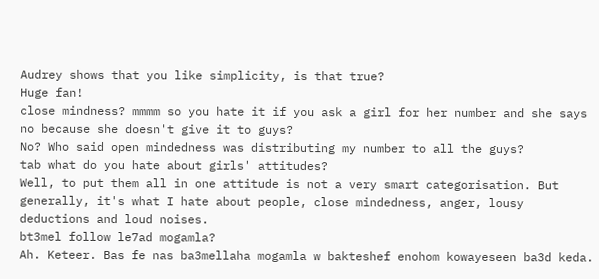Audrey shows that you like simplicity, is that true?
Huge fan!
close mindness? mmmm so you hate it if you ask a girl for her number and she says no because she doesn't give it to guys?
No? Who said open mindedness was distributing my number to all the guys?
tab what do you hate about girls' attitudes?
Well, to put them all in one attitude is not a very smart categorisation. But generally, it's what I hate about people, close mindedness, anger, lousy deductions and loud noises.
bt3mel follow le7ad mogamla?
Ah. Keteer. Bas fe nas ba3mellaha mogamla w bakteshef enohom kowayeseen ba3d keda.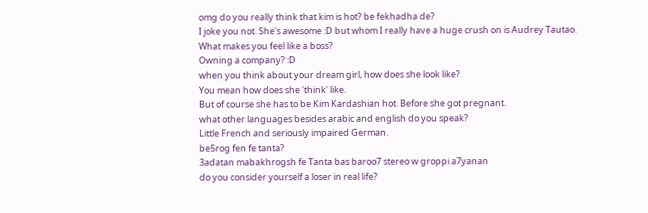omg do you really think that kim is hot? be fekhadha de?
I joke you not. She's awesome :D but whom I really have a huge crush on is Audrey Tautao.
What makes you feel like a boss?
Owning a company? :D
when you think about your dream girl, how does she look like?
You mean how does she 'think' like.
But of course she has to be Kim Kardashian hot. Before she got pregnant.
what other languages besides arabic and english do you speak?
Little French and seriously impaired German.
be5rog fen fe tanta?
3adatan mabakhrogsh fe Tanta bas baroo7 stereo w groppi a7yanan
do you consider yourself a loser in real life?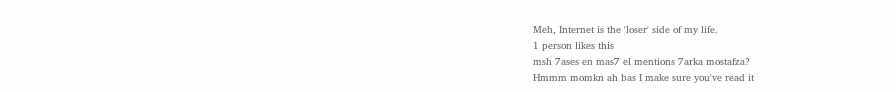Meh, Internet is the 'loser' side of my life.
1 person likes this
msh 7ases en mas7 el mentions 7arka mostafza?
Hmmm momkn ah bas I make sure you've read it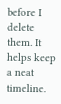before I delete them. It helps keep a neat timeline.